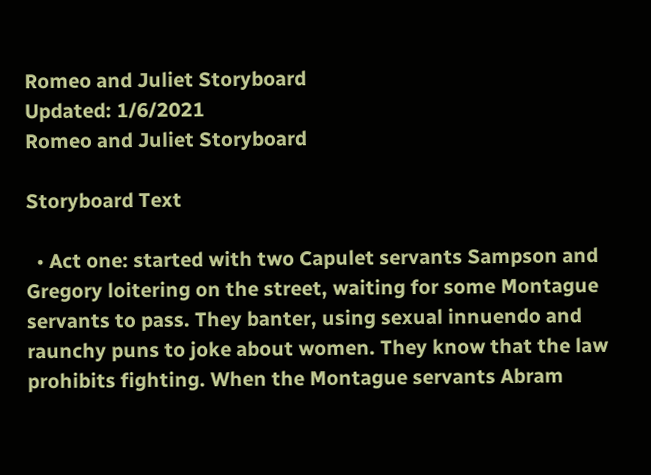Romeo and Juliet Storyboard
Updated: 1/6/2021
Romeo and Juliet Storyboard

Storyboard Text

  • Act one: started with two Capulet servants Sampson and Gregory loitering on the street, waiting for some Montague servants to pass. They banter, using sexual innuendo and raunchy puns to joke about women. They know that the law prohibits fighting. When the Montague servants Abram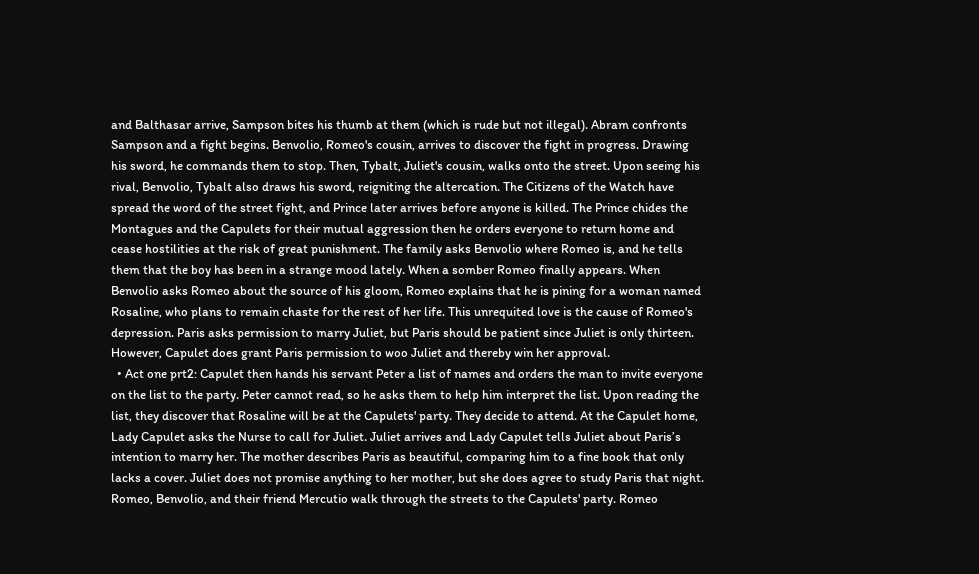and Balthasar arrive, Sampson bites his thumb at them (which is rude but not illegal). Abram confronts Sampson and a fight begins. Benvolio, Romeo's cousin, arrives to discover the fight in progress. Drawing his sword, he commands them to stop. Then, Tybalt, Juliet's cousin, walks onto the street. Upon seeing his rival, Benvolio, Tybalt also draws his sword, reigniting the altercation. The Citizens of the Watch have spread the word of the street fight, and Prince later arrives before anyone is killed. The Prince chides the Montagues and the Capulets for their mutual aggression then he orders everyone to return home and cease hostilities at the risk of great punishment. The family asks Benvolio where Romeo is, and he tells them that the boy has been in a strange mood lately. When a somber Romeo finally appears. When Benvolio asks Romeo about the source of his gloom, Romeo explains that he is pining for a woman named Rosaline, who plans to remain chaste for the rest of her life. This unrequited love is the cause of Romeo's depression. Paris asks permission to marry Juliet, but Paris should be patient since Juliet is only thirteen. However, Capulet does grant Paris permission to woo Juliet and thereby win her approval.
  • Act one prt2: Capulet then hands his servant Peter a list of names and orders the man to invite everyone on the list to the party. Peter cannot read, so he asks them to help him interpret the list. Upon reading the list, they discover that Rosaline will be at the Capulets' party. They decide to attend. At the Capulet home, Lady Capulet asks the Nurse to call for Juliet. Juliet arrives and Lady Capulet tells Juliet about Paris’s intention to marry her. The mother describes Paris as beautiful, comparing him to a fine book that only lacks a cover. Juliet does not promise anything to her mother, but she does agree to study Paris that night. Romeo, Benvolio, and their friend Mercutio walk through the streets to the Capulets' party. Romeo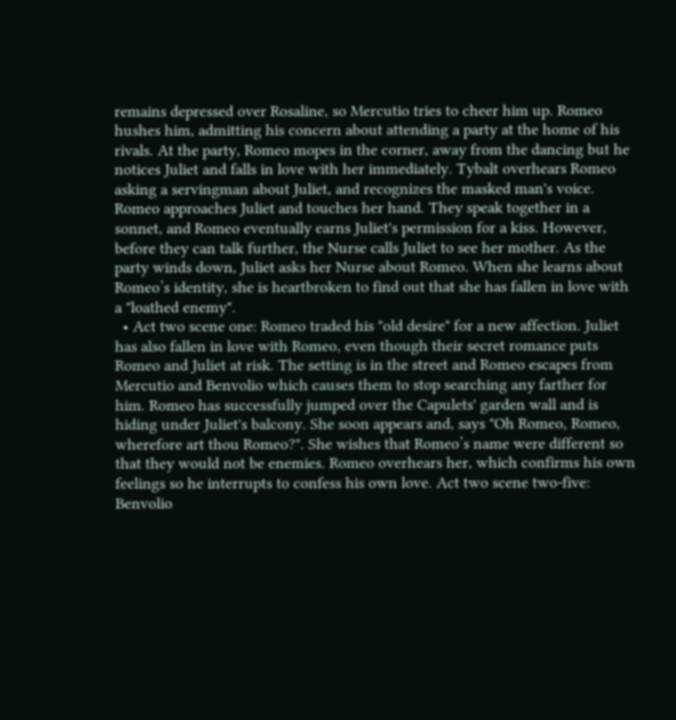remains depressed over Rosaline, so Mercutio tries to cheer him up. Romeo hushes him, admitting his concern about attending a party at the home of his rivals. At the party, Romeo mopes in the corner, away from the dancing but he notices Juliet and falls in love with her immediately. Tybalt overhears Romeo asking a servingman about Juliet, and recognizes the masked man's voice. Romeo approaches Juliet and touches her hand. They speak together in a sonnet, and Romeo eventually earns Juliet's permission for a kiss. However, before they can talk further, the Nurse calls Juliet to see her mother. As the party winds down, Juliet asks her Nurse about Romeo. When she learns about Romeo’s identity, she is heartbroken to find out that she has fallen in love with a "loathed enemy".
  • Act two scene one: Romeo traded his "old desire" for a new affection. Juliet has also fallen in love with Romeo, even though their secret romance puts Romeo and Juliet at risk. The setting is in the street and Romeo escapes from Mercutio and Benvolio which causes them to stop searching any farther for him. Romeo has successfully jumped over the Capulets' garden wall and is hiding under Juliet's balcony. She soon appears and, says "Oh Romeo, Romeo, wherefore art thou Romeo?". She wishes that Romeo’s name were different so that they would not be enemies. Romeo overhears her, which confirms his own feelings so he interrupts to confess his own love. Act two scene two-five: Benvolio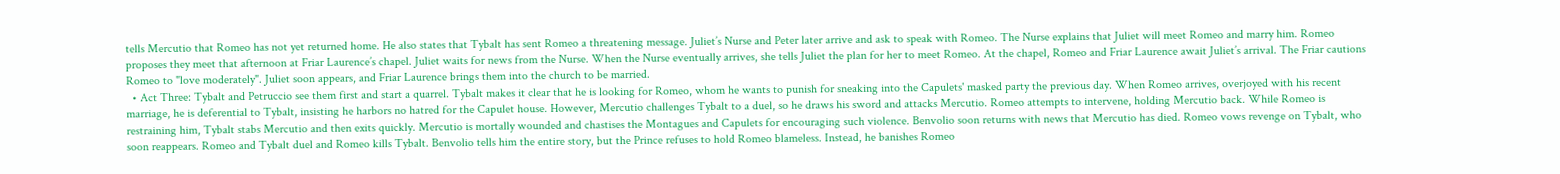tells Mercutio that Romeo has not yet returned home. He also states that Tybalt has sent Romeo a threatening message. Juliet’s Nurse and Peter later arrive and ask to speak with Romeo. The Nurse explains that Juliet will meet Romeo and marry him. Romeo proposes they meet that afternoon at Friar Laurence’s chapel. Juliet waits for news from the Nurse. When the Nurse eventually arrives, she tells Juliet the plan for her to meet Romeo. At the chapel, Romeo and Friar Laurence await Juliet’s arrival. The Friar cautions Romeo to "love moderately". Juliet soon appears, and Friar Laurence brings them into the church to be married.
  • Act Three: Tybalt and Petruccio see them first and start a quarrel. Tybalt makes it clear that he is looking for Romeo, whom he wants to punish for sneaking into the Capulets' masked party the previous day. When Romeo arrives, overjoyed with his recent marriage, he is deferential to Tybalt, insisting he harbors no hatred for the Capulet house. However, Mercutio challenges Tybalt to a duel, so he draws his sword and attacks Mercutio. Romeo attempts to intervene, holding Mercutio back. While Romeo is restraining him, Tybalt stabs Mercutio and then exits quickly. Mercutio is mortally wounded and chastises the Montagues and Capulets for encouraging such violence. Benvolio soon returns with news that Mercutio has died. Romeo vows revenge on Tybalt, who soon reappears. Romeo and Tybalt duel and Romeo kills Tybalt. Benvolio tells him the entire story, but the Prince refuses to hold Romeo blameless. Instead, he banishes Romeo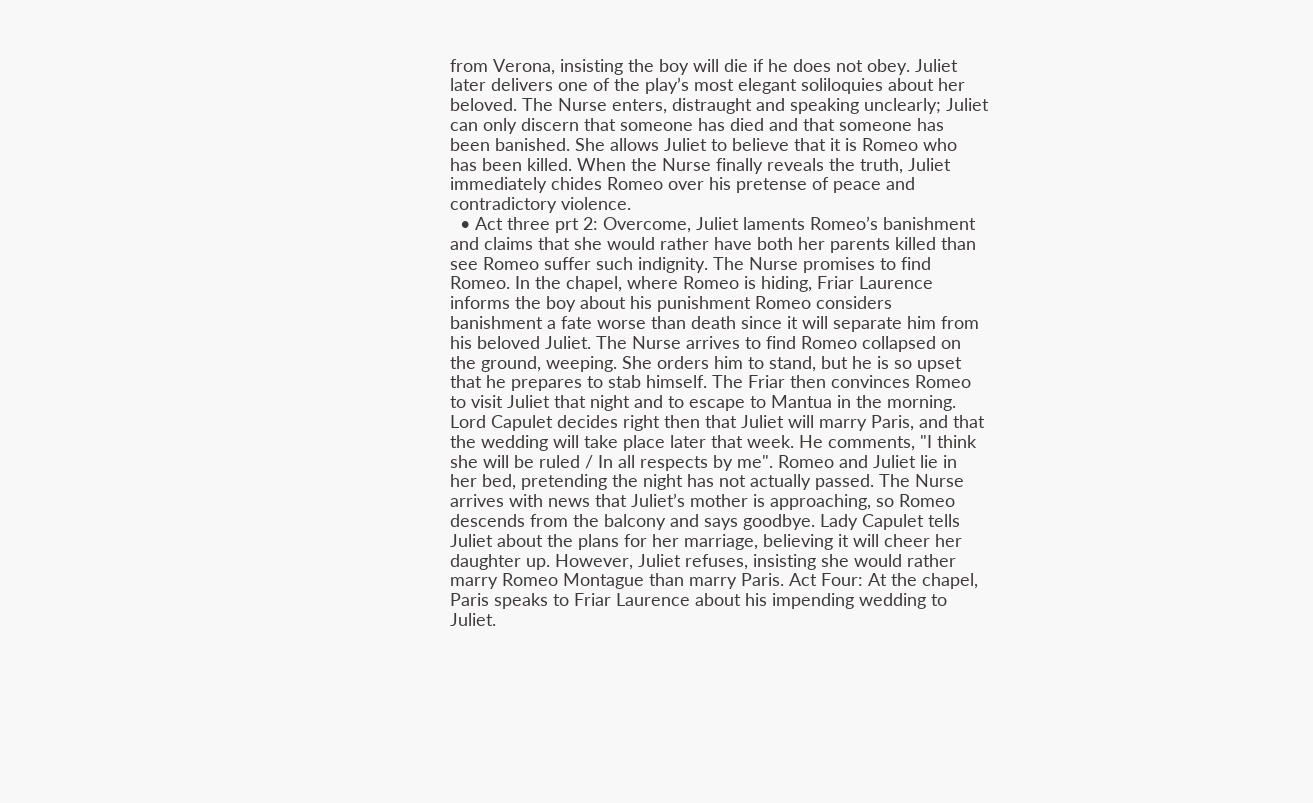from Verona, insisting the boy will die if he does not obey. Juliet later delivers one of the play’s most elegant soliloquies about her beloved. The Nurse enters, distraught and speaking unclearly; Juliet can only discern that someone has died and that someone has been banished. She allows Juliet to believe that it is Romeo who has been killed. When the Nurse finally reveals the truth, Juliet immediately chides Romeo over his pretense of peace and contradictory violence.
  • Act three prt 2: Overcome, Juliet laments Romeo’s banishment and claims that she would rather have both her parents killed than see Romeo suffer such indignity. The Nurse promises to find Romeo. In the chapel, where Romeo is hiding, Friar Laurence informs the boy about his punishment Romeo considers banishment a fate worse than death since it will separate him from his beloved Juliet. The Nurse arrives to find Romeo collapsed on the ground, weeping. She orders him to stand, but he is so upset that he prepares to stab himself. The Friar then convinces Romeo to visit Juliet that night and to escape to Mantua in the morning. Lord Capulet decides right then that Juliet will marry Paris, and that the wedding will take place later that week. He comments, "I think she will be ruled / In all respects by me". Romeo and Juliet lie in her bed, pretending the night has not actually passed. The Nurse arrives with news that Juliet’s mother is approaching, so Romeo descends from the balcony and says goodbye. Lady Capulet tells Juliet about the plans for her marriage, believing it will cheer her daughter up. However, Juliet refuses, insisting she would rather marry Romeo Montague than marry Paris. Act Four: At the chapel, Paris speaks to Friar Laurence about his impending wedding to Juliet.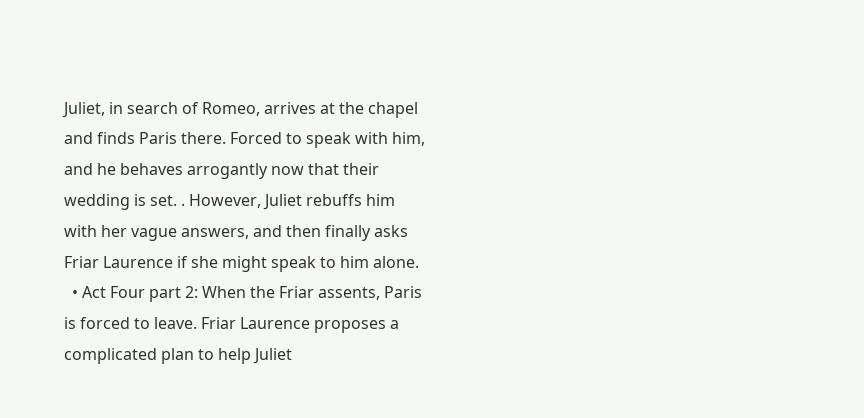Juliet, in search of Romeo, arrives at the chapel and finds Paris there. Forced to speak with him, and he behaves arrogantly now that their wedding is set. . However, Juliet rebuffs him with her vague answers, and then finally asks Friar Laurence if she might speak to him alone.
  • Act Four part 2: When the Friar assents, Paris is forced to leave. Friar Laurence proposes a complicated plan to help Juliet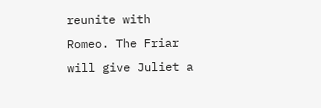reunite with Romeo. The Friar will give Juliet a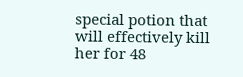special potion that will effectively kill her for 48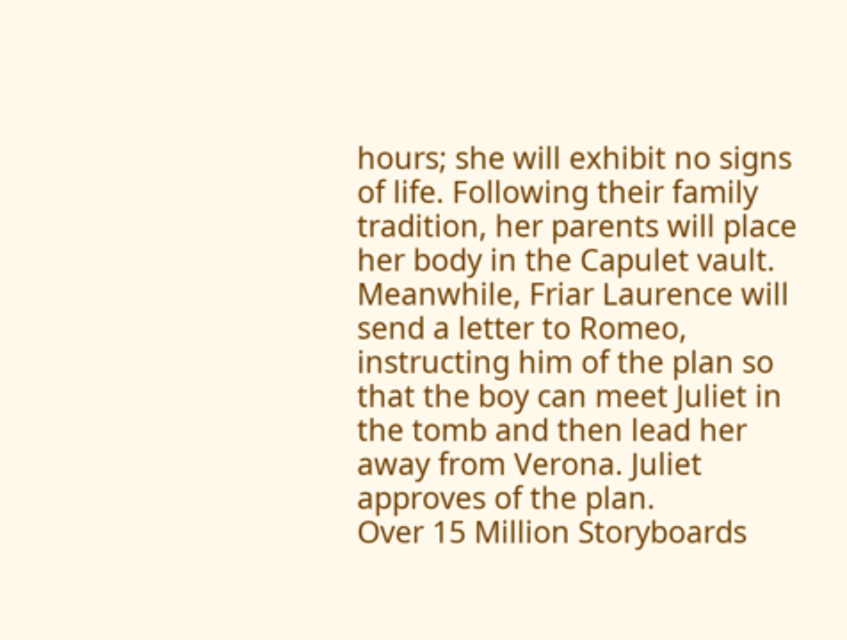hours; she will exhibit no signs of life. Following their family tradition, her parents will place her body in the Capulet vault. Meanwhile, Friar Laurence will send a letter to Romeo, instructing him of the plan so that the boy can meet Juliet in the tomb and then lead her away from Verona. Juliet approves of the plan.
Over 15 Million Storyboards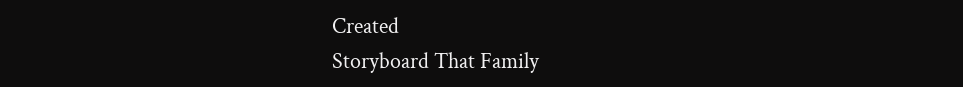Created
Storyboard That Family